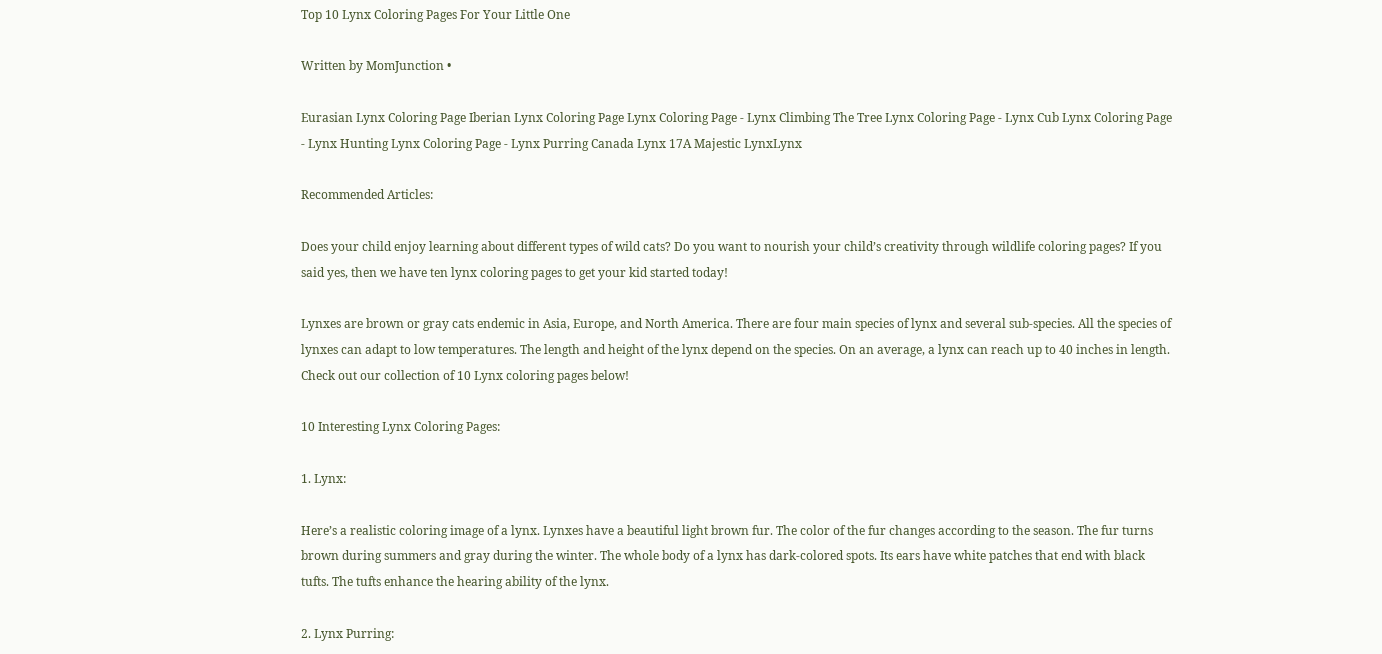Top 10 Lynx Coloring Pages For Your Little One

Written by MomJunction •

Eurasian Lynx Coloring Page Iberian Lynx Coloring Page Lynx Coloring Page - Lynx Climbing The Tree Lynx Coloring Page - Lynx Cub Lynx Coloring Page - Lynx Hunting Lynx Coloring Page - Lynx Purring Canada Lynx 17A Majestic LynxLynx

Recommended Articles:

Does your child enjoy learning about different types of wild cats? Do you want to nourish your child’s creativity through wildlife coloring pages? If you said yes, then we have ten lynx coloring pages to get your kid started today!

Lynxes are brown or gray cats endemic in Asia, Europe, and North America. There are four main species of lynx and several sub-species. All the species of lynxes can adapt to low temperatures. The length and height of the lynx depend on the species. On an average, a lynx can reach up to 40 inches in length. Check out our collection of 10 Lynx coloring pages below!

10 Interesting Lynx Coloring Pages:

1. Lynx:

Here’s a realistic coloring image of a lynx. Lynxes have a beautiful light brown fur. The color of the fur changes according to the season. The fur turns brown during summers and gray during the winter. The whole body of a lynx has dark-colored spots. Its ears have white patches that end with black tufts. The tufts enhance the hearing ability of the lynx.

2. Lynx Purring: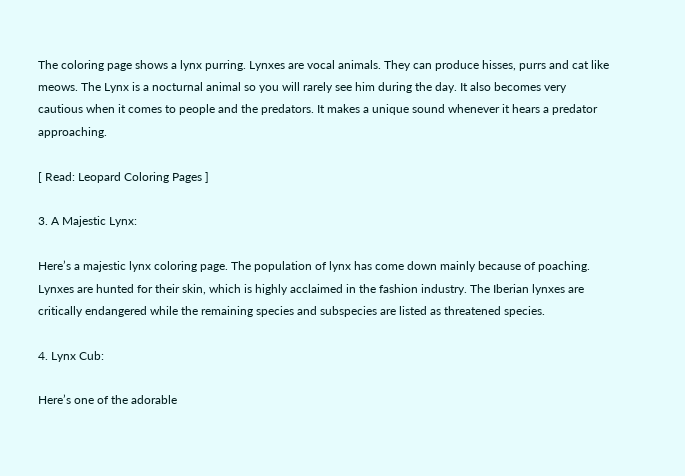The coloring page shows a lynx purring. Lynxes are vocal animals. They can produce hisses, purrs and cat like meows. The Lynx is a nocturnal animal so you will rarely see him during the day. It also becomes very cautious when it comes to people and the predators. It makes a unique sound whenever it hears a predator approaching.

[ Read: Leopard Coloring Pages ]

3. A Majestic Lynx:

Here’s a majestic lynx coloring page. The population of lynx has come down mainly because of poaching. Lynxes are hunted for their skin, which is highly acclaimed in the fashion industry. The Iberian lynxes are critically endangered while the remaining species and subspecies are listed as threatened species.

4. Lynx Cub:

Here’s one of the adorable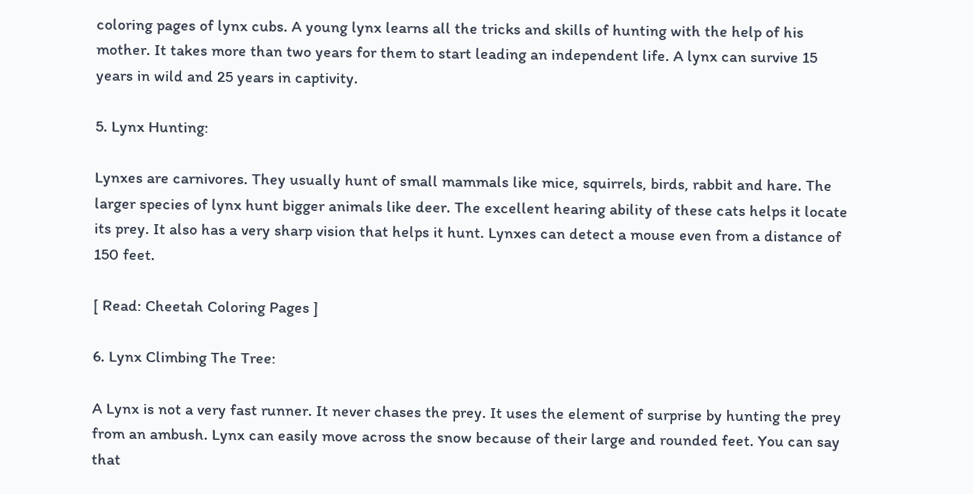coloring pages of lynx cubs. A young lynx learns all the tricks and skills of hunting with the help of his mother. It takes more than two years for them to start leading an independent life. A lynx can survive 15 years in wild and 25 years in captivity.

5. Lynx Hunting:

Lynxes are carnivores. They usually hunt of small mammals like mice, squirrels, birds, rabbit and hare. The larger species of lynx hunt bigger animals like deer. The excellent hearing ability of these cats helps it locate its prey. It also has a very sharp vision that helps it hunt. Lynxes can detect a mouse even from a distance of 150 feet.

[ Read: Cheetah Coloring Pages ]

6. Lynx Climbing The Tree:

A Lynx is not a very fast runner. It never chases the prey. It uses the element of surprise by hunting the prey from an ambush. Lynx can easily move across the snow because of their large and rounded feet. You can say that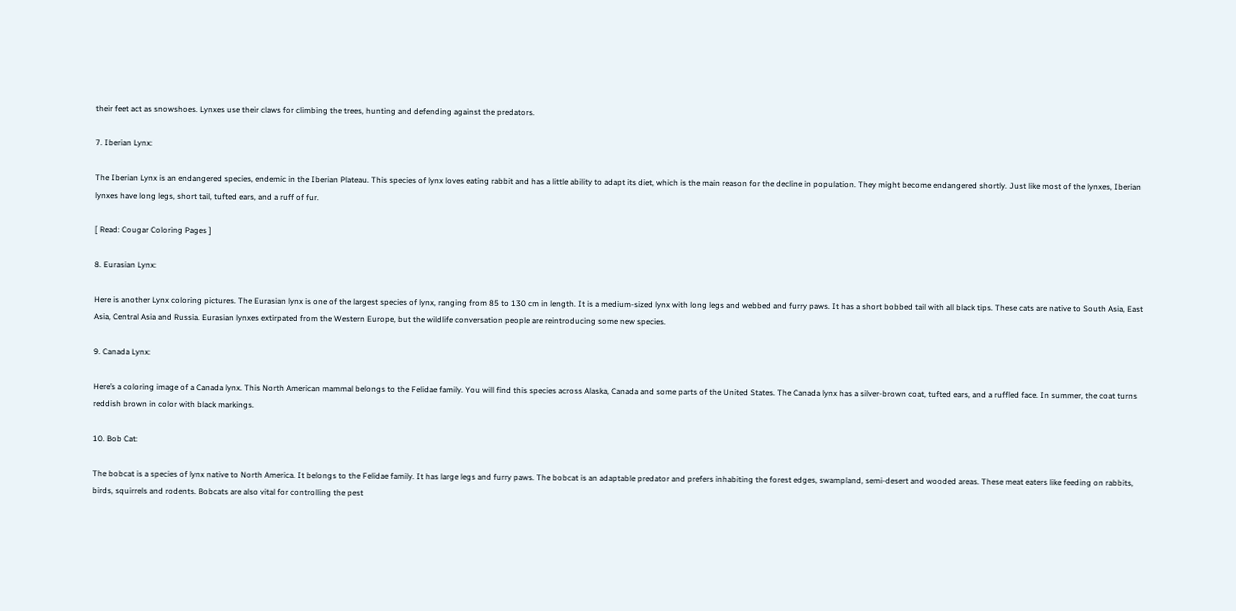their feet act as snowshoes. Lynxes use their claws for climbing the trees, hunting and defending against the predators.

7. Iberian Lynx:

The Iberian Lynx is an endangered species, endemic in the Iberian Plateau. This species of lynx loves eating rabbit and has a little ability to adapt its diet, which is the main reason for the decline in population. They might become endangered shortly. Just like most of the lynxes, Iberian lynxes have long legs, short tail, tufted ears, and a ruff of fur.

[ Read: Cougar Coloring Pages ]

8. Eurasian Lynx:

Here is another Lynx coloring pictures. The Eurasian lynx is one of the largest species of lynx, ranging from 85 to 130 cm in length. It is a medium-sized lynx with long legs and webbed and furry paws. It has a short bobbed tail with all black tips. These cats are native to South Asia, East Asia, Central Asia and Russia. Eurasian lynxes extirpated from the Western Europe, but the wildlife conversation people are reintroducing some new species.

9. Canada Lynx:

Here’s a coloring image of a Canada lynx. This North American mammal belongs to the Felidae family. You will find this species across Alaska, Canada and some parts of the United States. The Canada lynx has a silver-brown coat, tufted ears, and a ruffled face. In summer, the coat turns reddish brown in color with black markings.

10. Bob Cat:

The bobcat is a species of lynx native to North America. It belongs to the Felidae family. It has large legs and furry paws. The bobcat is an adaptable predator and prefers inhabiting the forest edges, swampland, semi-desert and wooded areas. These meat eaters like feeding on rabbits, birds, squirrels and rodents. Bobcats are also vital for controlling the pest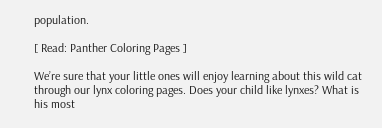population.

[ Read: Panther Coloring Pages ]

We’re sure that your little ones will enjoy learning about this wild cat through our lynx coloring pages. Does your child like lynxes? What is his most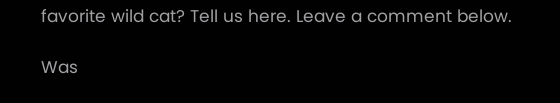favorite wild cat? Tell us here. Leave a comment below.

Was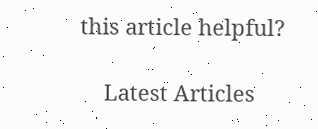this article helpful?

    Latest Articles